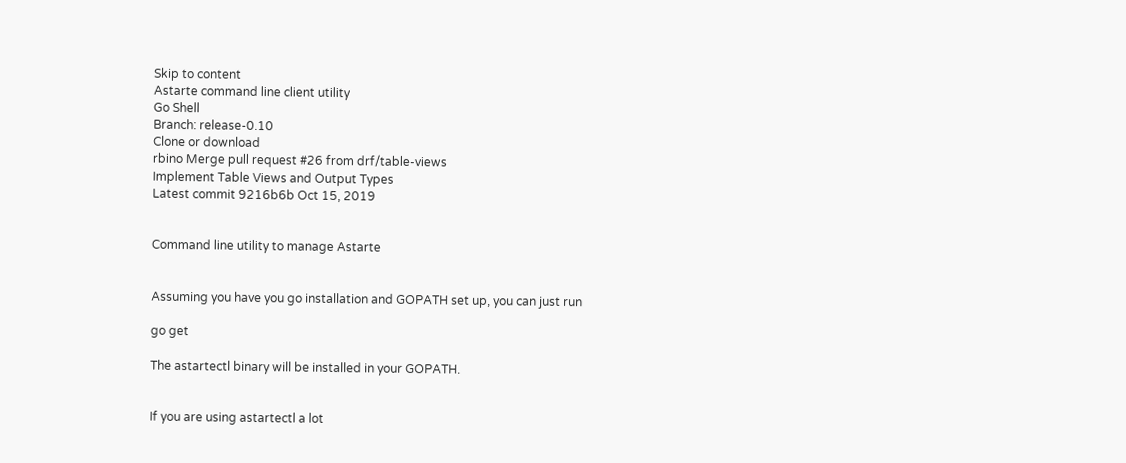Skip to content
Astarte command line client utility
Go Shell
Branch: release-0.10
Clone or download
rbino Merge pull request #26 from drf/table-views
Implement Table Views and Output Types
Latest commit 9216b6b Oct 15, 2019


Command line utility to manage Astarte


Assuming you have you go installation and GOPATH set up, you can just run

go get

The astartectl binary will be installed in your GOPATH.


If you are using astartectl a lot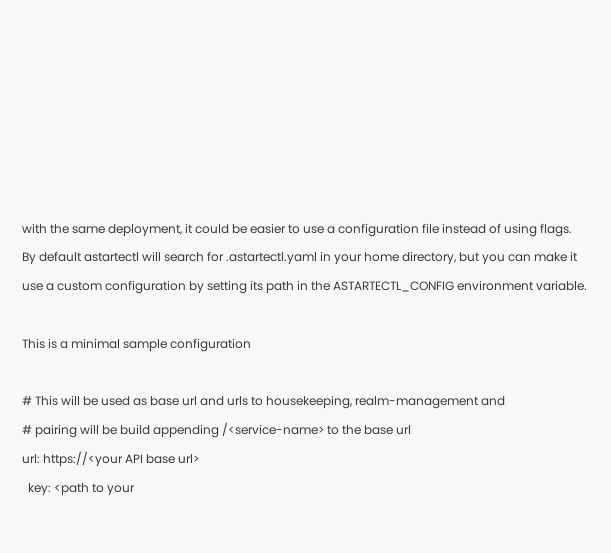with the same deployment, it could be easier to use a configuration file instead of using flags. By default astartectl will search for .astartectl.yaml in your home directory, but you can make it use a custom configuration by setting its path in the ASTARTECTL_CONFIG environment variable.

This is a minimal sample configuration

# This will be used as base url and urls to housekeeping, realm-management and
# pairing will be build appending /<service-name> to the base url
url: https://<your API base url>
  key: <path to your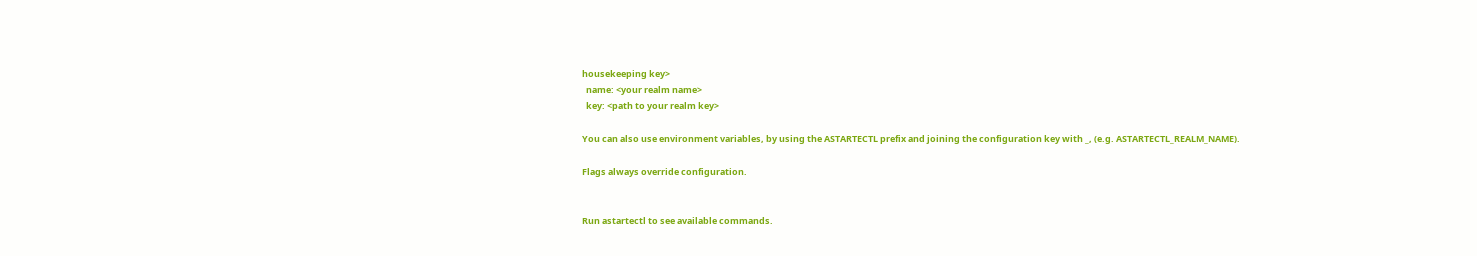housekeeping key>
  name: <your realm name>
  key: <path to your realm key>

You can also use environment variables, by using the ASTARTECTL prefix and joining the configuration key with _, (e.g. ASTARTECTL_REALM_NAME).

Flags always override configuration.


Run astartectl to see available commands.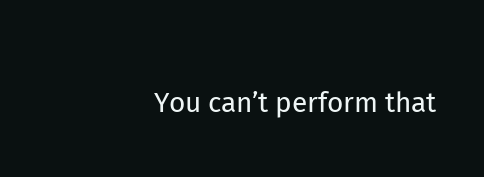You can’t perform that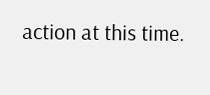action at this time.